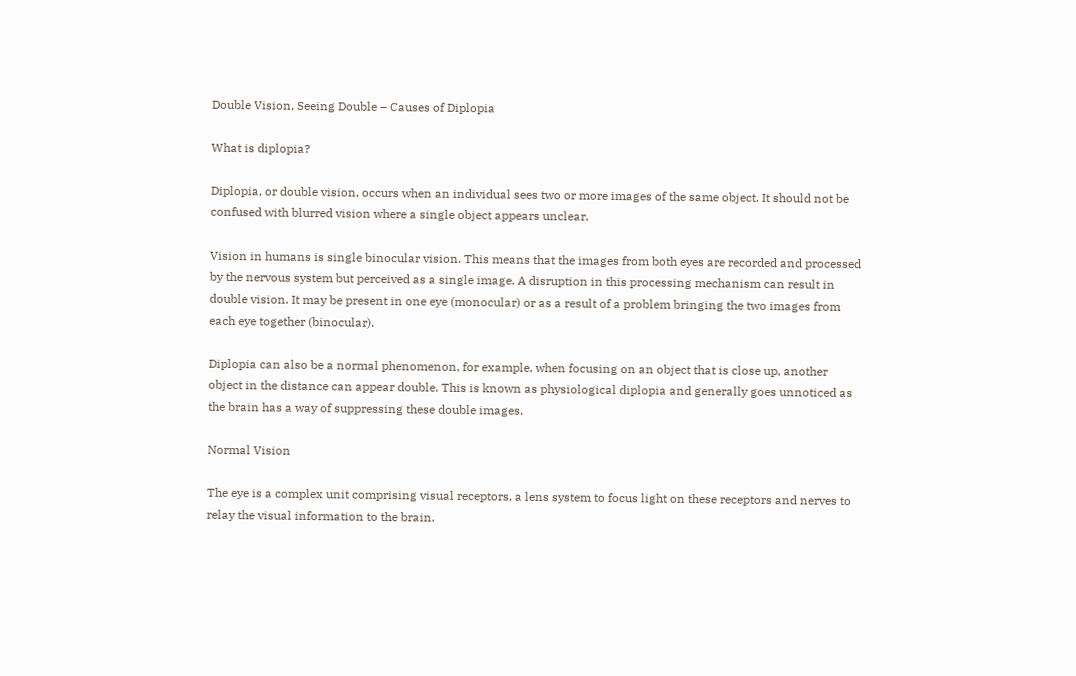Double Vision, Seeing Double – Causes of Diplopia

What is diplopia?

Diplopia, or double vision, occurs when an individual sees two or more images of the same object. It should not be confused with blurred vision where a single object appears unclear.

Vision in humans is single binocular vision. This means that the images from both eyes are recorded and processed by the nervous system but perceived as a single image. A disruption in this processing mechanism can result in double vision. It may be present in one eye (monocular) or as a result of a problem bringing the two images from each eye together (binocular).

Diplopia can also be a normal phenomenon, for example, when focusing on an object that is close up, another object in the distance can appear double. This is known as physiological diplopia and generally goes unnoticed as the brain has a way of suppressing these double images.

Normal Vision

The eye is a complex unit comprising visual receptors, a lens system to focus light on these receptors and nerves to relay the visual information to the brain.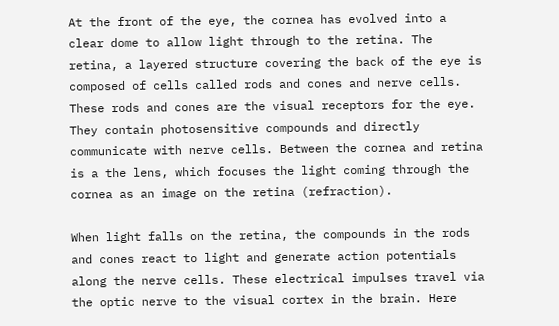At the front of the eye, the cornea has evolved into a clear dome to allow light through to the retina. The retina, a layered structure covering the back of the eye is composed of cells called rods and cones and nerve cells. These rods and cones are the visual receptors for the eye. They contain photosensitive compounds and directly communicate with nerve cells. Between the cornea and retina is a the lens, which focuses the light coming through the cornea as an image on the retina (refraction).

When light falls on the retina, the compounds in the rods and cones react to light and generate action potentials along the nerve cells. These electrical impulses travel via the optic nerve to the visual cortex in the brain. Here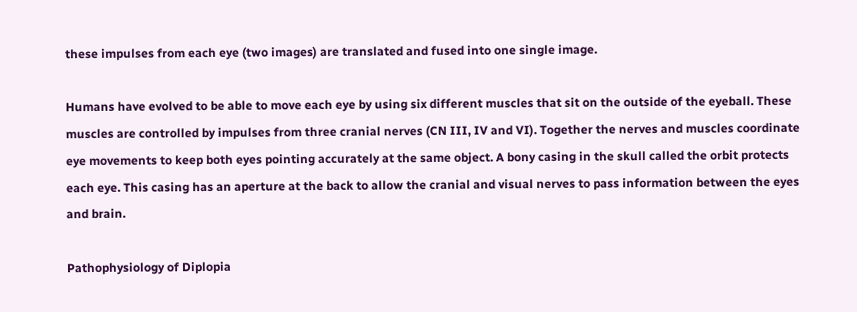these impulses from each eye (two images) are translated and fused into one single image.

Humans have evolved to be able to move each eye by using six different muscles that sit on the outside of the eyeball. These muscles are controlled by impulses from three cranial nerves (CN III, IV and VI). Together the nerves and muscles coordinate eye movements to keep both eyes pointing accurately at the same object. A bony casing in the skull called the orbit protects each eye. This casing has an aperture at the back to allow the cranial and visual nerves to pass information between the eyes and brain.

Pathophysiology of Diplopia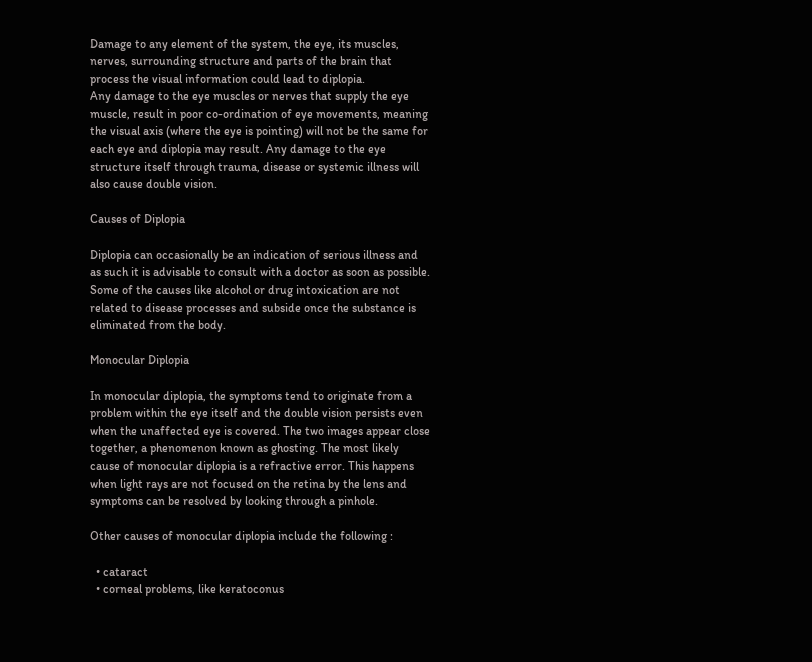Damage to any element of the system, the eye, its muscles, nerves, surrounding structure and parts of the brain that process the visual information could lead to diplopia.
Any damage to the eye muscles or nerves that supply the eye muscle, result in poor co-ordination of eye movements, meaning the visual axis (where the eye is pointing) will not be the same for each eye and diplopia may result. Any damage to the eye structure itself through trauma, disease or systemic illness will also cause double vision.

Causes of Diplopia

Diplopia can occasionally be an indication of serious illness and as such it is advisable to consult with a doctor as soon as possible. Some of the causes like alcohol or drug intoxication are not related to disease processes and subside once the substance is eliminated from the body.

Monocular Diplopia

In monocular diplopia, the symptoms tend to originate from a problem within the eye itself and the double vision persists even when the unaffected eye is covered. The two images appear close together, a phenomenon known as ghosting. The most likely cause of monocular diplopia is a refractive error. This happens when light rays are not focused on the retina by the lens and symptoms can be resolved by looking through a pinhole.

Other causes of monocular diplopia include the following :

  • cataract
  • corneal problems, like keratoconus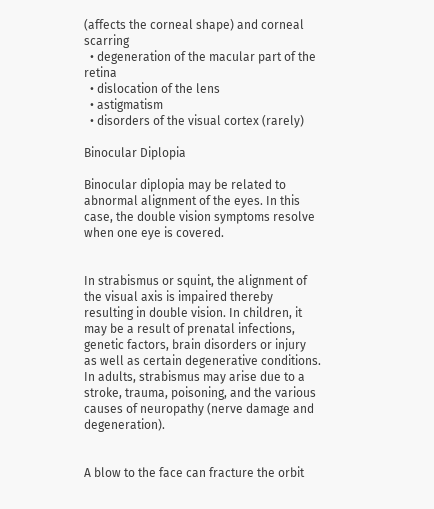(affects the corneal shape) and corneal scarring
  • degeneration of the macular part of the retina
  • dislocation of the lens
  • astigmatism
  • disorders of the visual cortex (rarely)

Binocular Diplopia

Binocular diplopia may be related to abnormal alignment of the eyes. In this case, the double vision symptoms resolve when one eye is covered.


In strabismus or squint, the alignment of the visual axis is impaired thereby resulting in double vision. In children, it may be a result of prenatal infections, genetic factors, brain disorders or injury as well as certain degenerative conditions. In adults, strabismus may arise due to a stroke, trauma, poisoning, and the various causes of neuropathy (nerve damage and degeneration).


A blow to the face can fracture the orbit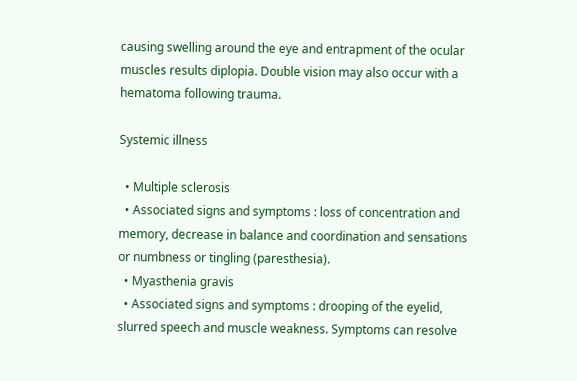causing swelling around the eye and entrapment of the ocular muscles results diplopia. Double vision may also occur with a hematoma following trauma.

Systemic illness

  • Multiple sclerosis
  • Associated signs and symptoms : loss of concentration and memory, decrease in balance and coordination and sensations or numbness or tingling (paresthesia).
  • Myasthenia gravis
  • Associated signs and symptoms : drooping of the eyelid, slurred speech and muscle weakness. Symptoms can resolve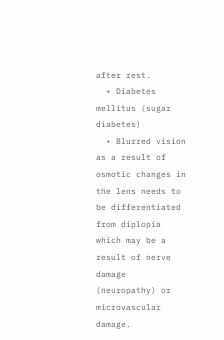after rest.
  • Diabetes mellitus (sugar diabetes)
  • Blurred vision as a result of osmotic changes in the lens needs to be differentiated from diplopia which may be a result of nerve damage (neuropathy) or microvascular damage.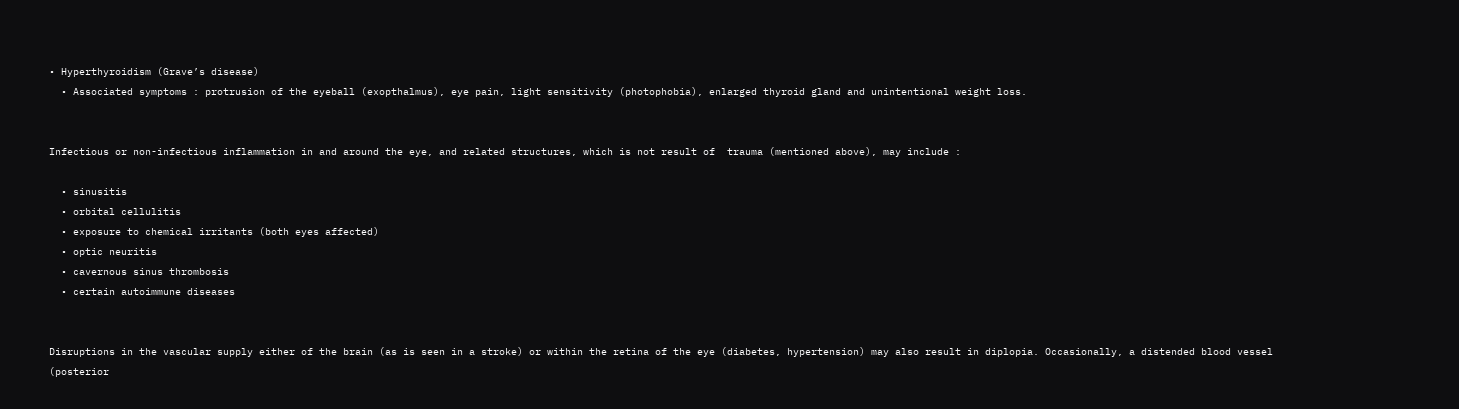• Hyperthyroidism (Grave’s disease)
  • Associated symptoms : protrusion of the eyeball (exopthalmus), eye pain, light sensitivity (photophobia), enlarged thyroid gland and unintentional weight loss.


Infectious or non-infectious inflammation in and around the eye, and related structures, which is not result of  trauma (mentioned above), may include :

  • sinusitis
  • orbital cellulitis
  • exposure to chemical irritants (both eyes affected)
  • optic neuritis
  • cavernous sinus thrombosis
  • certain autoimmune diseases


Disruptions in the vascular supply either of the brain (as is seen in a stroke) or within the retina of the eye (diabetes, hypertension) may also result in diplopia. Occasionally, a distended blood vessel (posterior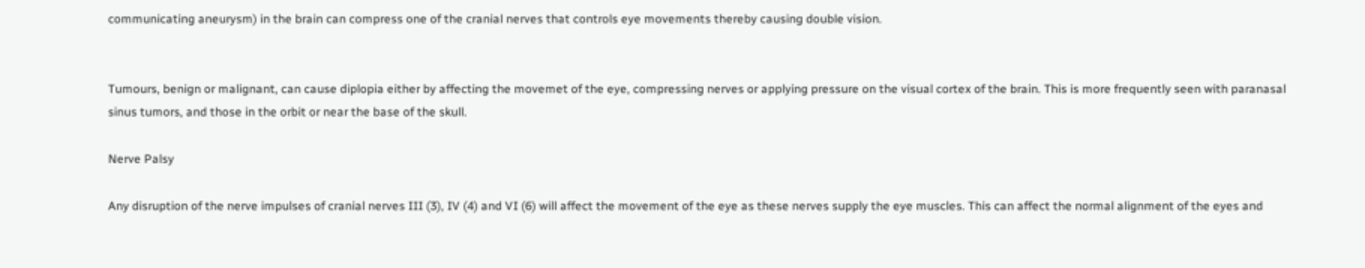communicating aneurysm) in the brain can compress one of the cranial nerves that controls eye movements thereby causing double vision.


Tumours, benign or malignant, can cause diplopia either by affecting the movemet of the eye, compressing nerves or applying pressure on the visual cortex of the brain. This is more frequently seen with paranasal sinus tumors, and those in the orbit or near the base of the skull.

Nerve Palsy

Any disruption of the nerve impulses of cranial nerves III (3), IV (4) and VI (6) will affect the movement of the eye as these nerves supply the eye muscles. This can affect the normal alignment of the eyes and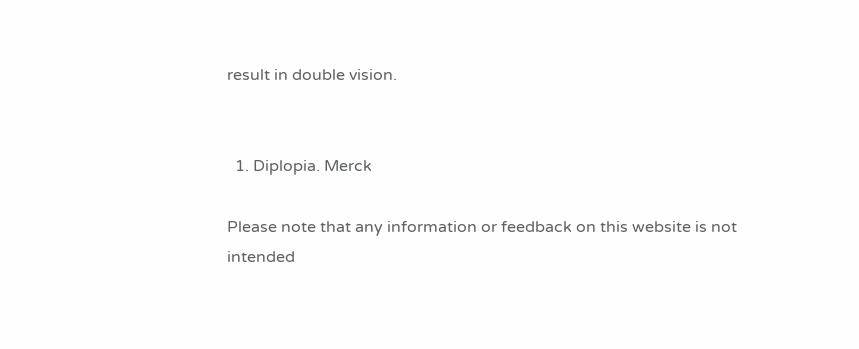result in double vision.


  1. Diplopia. Merck

Please note that any information or feedback on this website is not intended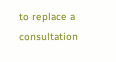to replace a consultation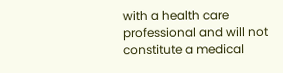with a health care professional and will not constitute a medical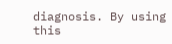diagnosis. By using this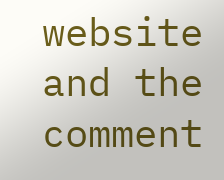website and the comment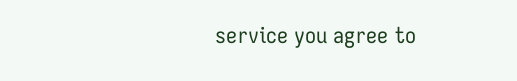service you agree to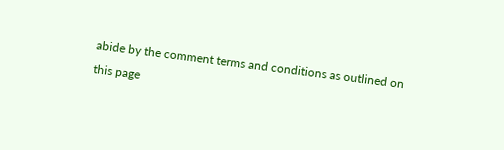abide by the comment terms and conditions as outlined on this page